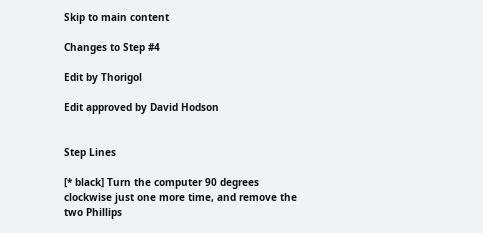Skip to main content

Changes to Step #4

Edit by Thorigol

Edit approved by David Hodson


Step Lines

[* black] Turn the computer 90 degrees clockwise just one more time, and remove the two Phillips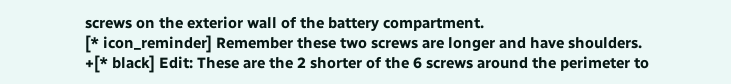screws on the exterior wall of the battery compartment.
[* icon_reminder] Remember these two screws are longer and have shoulders.
+[* black] Edit: These are the 2 shorter of the 6 screws around the perimeter to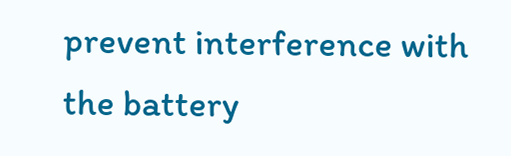prevent interference with the battery